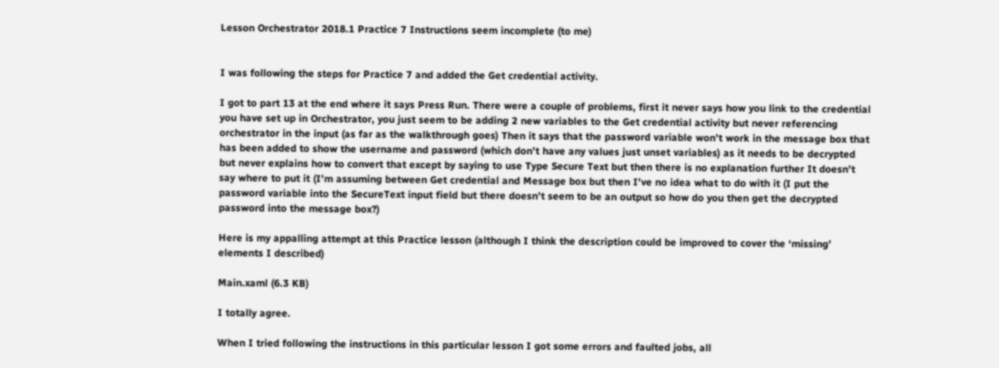Lesson Orchestrator 2018.1 Practice 7 Instructions seem incomplete (to me)


I was following the steps for Practice 7 and added the Get credential activity.

I got to part 13 at the end where it says Press Run. There were a couple of problems, first it never says how you link to the credential you have set up in Orchestrator, you just seem to be adding 2 new variables to the Get credential activity but never referencing orchestrator in the input (as far as the walkthrough goes) Then it says that the password variable won’t work in the message box that has been added to show the username and password (which don’t have any values just unset variables) as it needs to be decrypted but never explains how to convert that except by saying to use Type Secure Text but then there is no explanation further It doesn’t say where to put it (I’m assuming between Get credential and Message box but then I’ve no idea what to do with it (I put the password variable into the SecureText input field but there doesn’t seem to be an output so how do you then get the decrypted password into the message box?)

Here is my appalling attempt at this Practice lesson (although I think the description could be improved to cover the ‘missing’ elements I described)

Main.xaml (6.3 KB)

I totally agree.

When I tried following the instructions in this particular lesson I got some errors and faulted jobs, all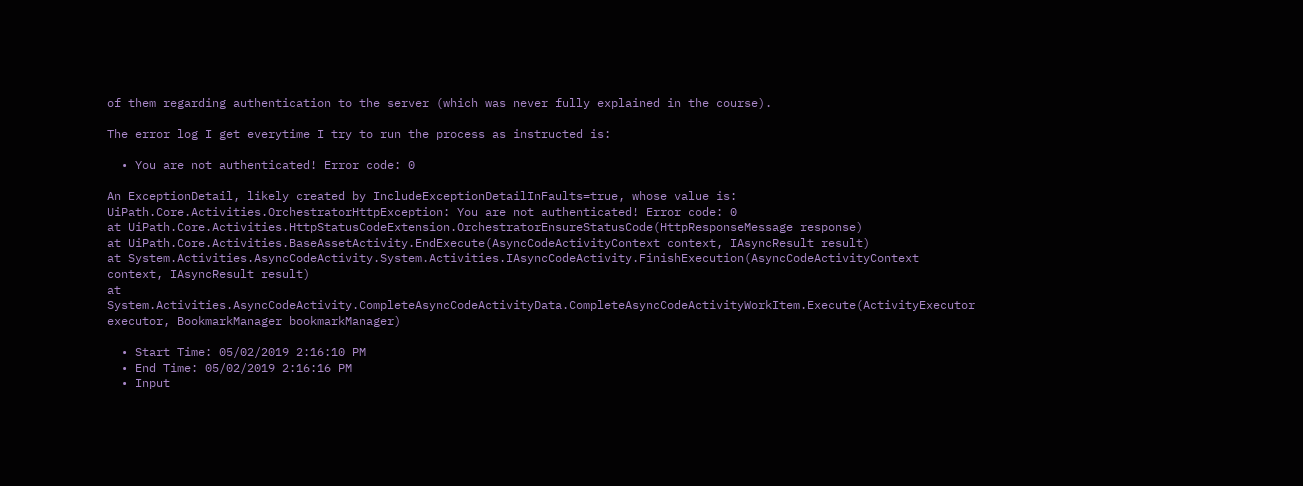of them regarding authentication to the server (which was never fully explained in the course).

The error log I get everytime I try to run the process as instructed is:

  • You are not authenticated! Error code: 0

An ExceptionDetail, likely created by IncludeExceptionDetailInFaults=true, whose value is:
UiPath.Core.Activities.OrchestratorHttpException: You are not authenticated! Error code: 0
at UiPath.Core.Activities.HttpStatusCodeExtension.OrchestratorEnsureStatusCode(HttpResponseMessage response)
at UiPath.Core.Activities.BaseAssetActivity.EndExecute(AsyncCodeActivityContext context, IAsyncResult result)
at System.Activities.AsyncCodeActivity.System.Activities.IAsyncCodeActivity.FinishExecution(AsyncCodeActivityContext context, IAsyncResult result)
at System.Activities.AsyncCodeActivity.CompleteAsyncCodeActivityData.CompleteAsyncCodeActivityWorkItem.Execute(ActivityExecutor executor, BookmarkManager bookmarkManager)

  • Start Time: 05/02/2019 2:16:10 PM
  • End Time: 05/02/2019 2:16:16 PM
  • Input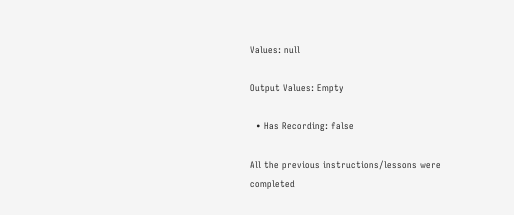Values: null

Output Values: Empty

  • Has Recording: false

All the previous instructions/lessons were completed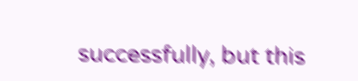successfully, but this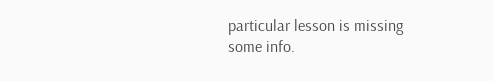particular lesson is missing some info.